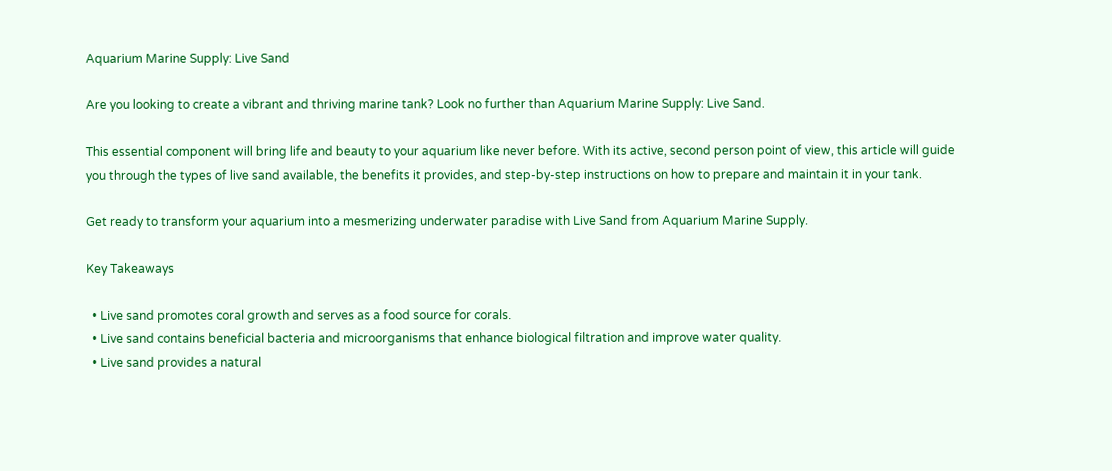Aquarium Marine Supply: Live Sand

Are you looking to create a vibrant and thriving marine tank? Look no further than Aquarium Marine Supply: Live Sand.

This essential component will bring life and beauty to your aquarium like never before. With its active, second person point of view, this article will guide you through the types of live sand available, the benefits it provides, and step-by-step instructions on how to prepare and maintain it in your tank.

Get ready to transform your aquarium into a mesmerizing underwater paradise with Live Sand from Aquarium Marine Supply.

Key Takeaways

  • Live sand promotes coral growth and serves as a food source for corals.
  • Live sand contains beneficial bacteria and microorganisms that enhance biological filtration and improve water quality.
  • Live sand provides a natural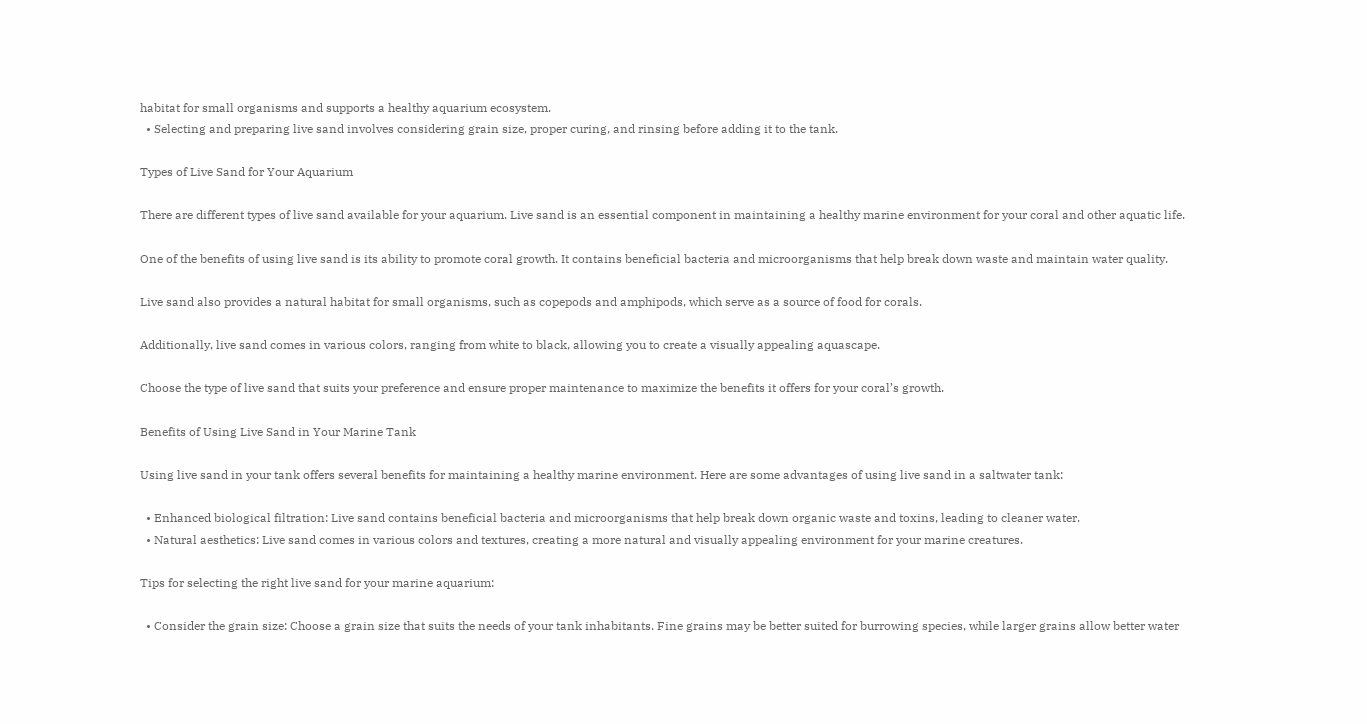habitat for small organisms and supports a healthy aquarium ecosystem.
  • Selecting and preparing live sand involves considering grain size, proper curing, and rinsing before adding it to the tank.

Types of Live Sand for Your Aquarium

There are different types of live sand available for your aquarium. Live sand is an essential component in maintaining a healthy marine environment for your coral and other aquatic life.

One of the benefits of using live sand is its ability to promote coral growth. It contains beneficial bacteria and microorganisms that help break down waste and maintain water quality.

Live sand also provides a natural habitat for small organisms, such as copepods and amphipods, which serve as a source of food for corals.

Additionally, live sand comes in various colors, ranging from white to black, allowing you to create a visually appealing aquascape.

Choose the type of live sand that suits your preference and ensure proper maintenance to maximize the benefits it offers for your coral’s growth.

Benefits of Using Live Sand in Your Marine Tank

Using live sand in your tank offers several benefits for maintaining a healthy marine environment. Here are some advantages of using live sand in a saltwater tank:

  • Enhanced biological filtration: Live sand contains beneficial bacteria and microorganisms that help break down organic waste and toxins, leading to cleaner water.
  • Natural aesthetics: Live sand comes in various colors and textures, creating a more natural and visually appealing environment for your marine creatures.

Tips for selecting the right live sand for your marine aquarium:

  • Consider the grain size: Choose a grain size that suits the needs of your tank inhabitants. Fine grains may be better suited for burrowing species, while larger grains allow better water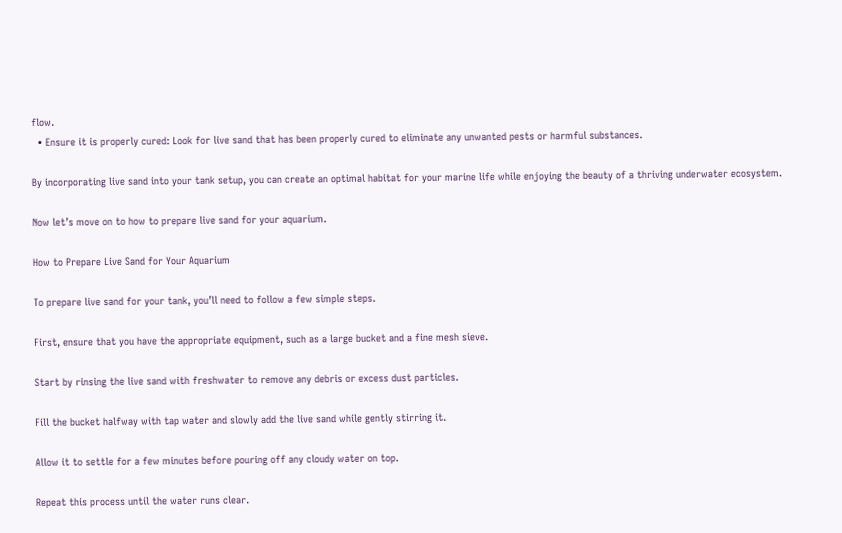flow.
  • Ensure it is properly cured: Look for live sand that has been properly cured to eliminate any unwanted pests or harmful substances.

By incorporating live sand into your tank setup, you can create an optimal habitat for your marine life while enjoying the beauty of a thriving underwater ecosystem.

Now let’s move on to how to prepare live sand for your aquarium.

How to Prepare Live Sand for Your Aquarium

To prepare live sand for your tank, you’ll need to follow a few simple steps.

First, ensure that you have the appropriate equipment, such as a large bucket and a fine mesh sieve.

Start by rinsing the live sand with freshwater to remove any debris or excess dust particles.

Fill the bucket halfway with tap water and slowly add the live sand while gently stirring it.

Allow it to settle for a few minutes before pouring off any cloudy water on top.

Repeat this process until the water runs clear.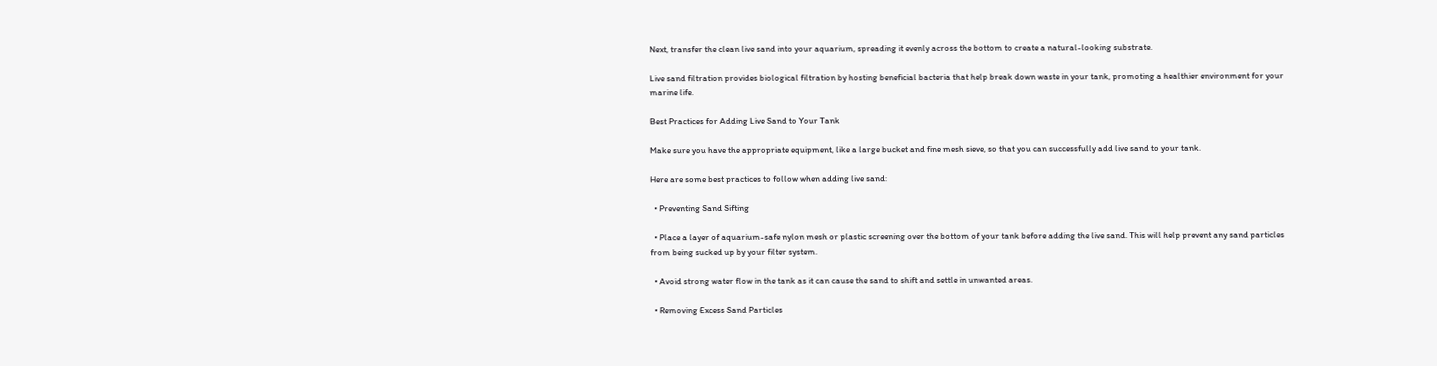Next, transfer the clean live sand into your aquarium, spreading it evenly across the bottom to create a natural-looking substrate.

Live sand filtration provides biological filtration by hosting beneficial bacteria that help break down waste in your tank, promoting a healthier environment for your marine life.

Best Practices for Adding Live Sand to Your Tank

Make sure you have the appropriate equipment, like a large bucket and fine mesh sieve, so that you can successfully add live sand to your tank.

Here are some best practices to follow when adding live sand:

  • Preventing Sand Sifting

  • Place a layer of aquarium-safe nylon mesh or plastic screening over the bottom of your tank before adding the live sand. This will help prevent any sand particles from being sucked up by your filter system.

  • Avoid strong water flow in the tank as it can cause the sand to shift and settle in unwanted areas.

  • Removing Excess Sand Particles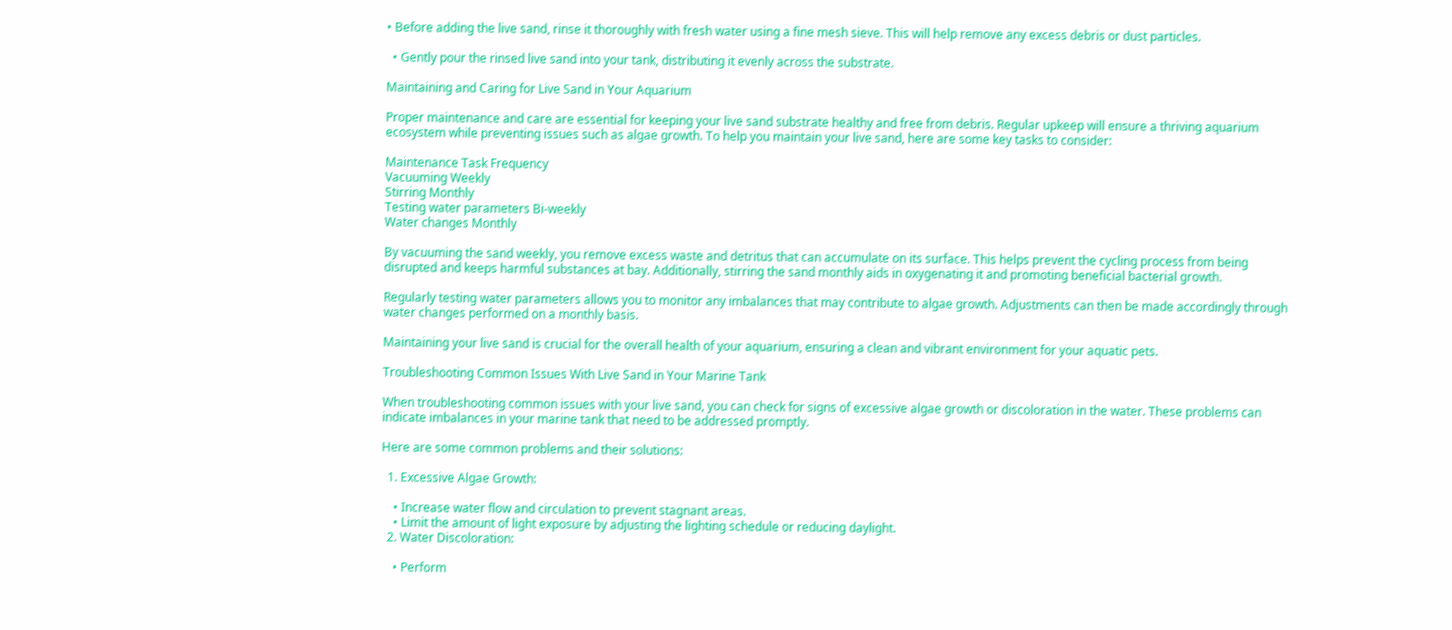• Before adding the live sand, rinse it thoroughly with fresh water using a fine mesh sieve. This will help remove any excess debris or dust particles.

  • Gently pour the rinsed live sand into your tank, distributing it evenly across the substrate.

Maintaining and Caring for Live Sand in Your Aquarium

Proper maintenance and care are essential for keeping your live sand substrate healthy and free from debris. Regular upkeep will ensure a thriving aquarium ecosystem while preventing issues such as algae growth. To help you maintain your live sand, here are some key tasks to consider:

Maintenance Task Frequency
Vacuuming Weekly
Stirring Monthly
Testing water parameters Bi-weekly
Water changes Monthly

By vacuuming the sand weekly, you remove excess waste and detritus that can accumulate on its surface. This helps prevent the cycling process from being disrupted and keeps harmful substances at bay. Additionally, stirring the sand monthly aids in oxygenating it and promoting beneficial bacterial growth.

Regularly testing water parameters allows you to monitor any imbalances that may contribute to algae growth. Adjustments can then be made accordingly through water changes performed on a monthly basis.

Maintaining your live sand is crucial for the overall health of your aquarium, ensuring a clean and vibrant environment for your aquatic pets.

Troubleshooting Common Issues With Live Sand in Your Marine Tank

When troubleshooting common issues with your live sand, you can check for signs of excessive algae growth or discoloration in the water. These problems can indicate imbalances in your marine tank that need to be addressed promptly.

Here are some common problems and their solutions:

  1. Excessive Algae Growth:

    • Increase water flow and circulation to prevent stagnant areas.
    • Limit the amount of light exposure by adjusting the lighting schedule or reducing daylight.
  2. Water Discoloration:

    • Perform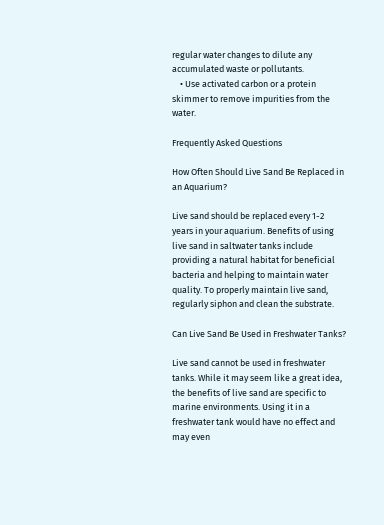regular water changes to dilute any accumulated waste or pollutants.
    • Use activated carbon or a protein skimmer to remove impurities from the water.

Frequently Asked Questions

How Often Should Live Sand Be Replaced in an Aquarium?

Live sand should be replaced every 1-2 years in your aquarium. Benefits of using live sand in saltwater tanks include providing a natural habitat for beneficial bacteria and helping to maintain water quality. To properly maintain live sand, regularly siphon and clean the substrate.

Can Live Sand Be Used in Freshwater Tanks?

Live sand cannot be used in freshwater tanks. While it may seem like a great idea, the benefits of live sand are specific to marine environments. Using it in a freshwater tank would have no effect and may even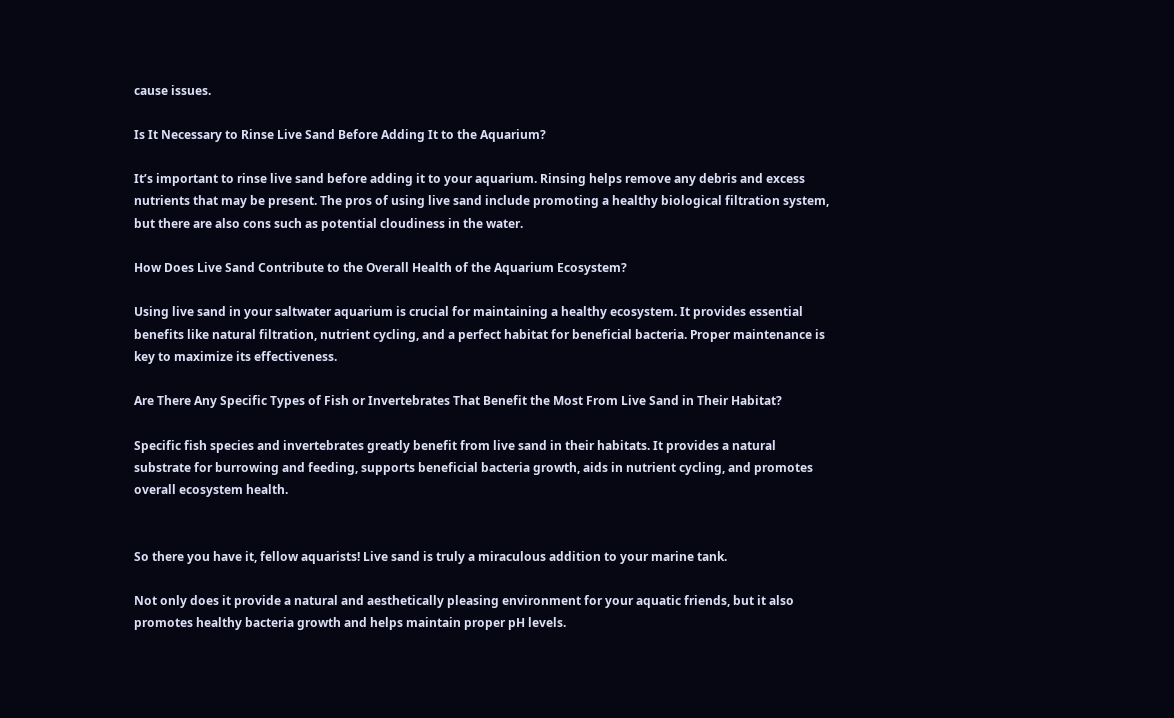cause issues.

Is It Necessary to Rinse Live Sand Before Adding It to the Aquarium?

It’s important to rinse live sand before adding it to your aquarium. Rinsing helps remove any debris and excess nutrients that may be present. The pros of using live sand include promoting a healthy biological filtration system, but there are also cons such as potential cloudiness in the water.

How Does Live Sand Contribute to the Overall Health of the Aquarium Ecosystem?

Using live sand in your saltwater aquarium is crucial for maintaining a healthy ecosystem. It provides essential benefits like natural filtration, nutrient cycling, and a perfect habitat for beneficial bacteria. Proper maintenance is key to maximize its effectiveness.

Are There Any Specific Types of Fish or Invertebrates That Benefit the Most From Live Sand in Their Habitat?

Specific fish species and invertebrates greatly benefit from live sand in their habitats. It provides a natural substrate for burrowing and feeding, supports beneficial bacteria growth, aids in nutrient cycling, and promotes overall ecosystem health.


So there you have it, fellow aquarists! Live sand is truly a miraculous addition to your marine tank.

Not only does it provide a natural and aesthetically pleasing environment for your aquatic friends, but it also promotes healthy bacteria growth and helps maintain proper pH levels.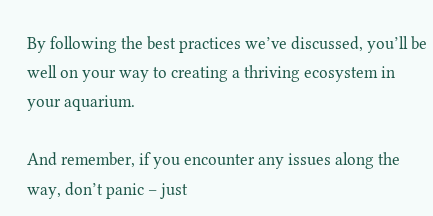By following the best practices we’ve discussed, you’ll be well on your way to creating a thriving ecosystem in your aquarium.

And remember, if you encounter any issues along the way, don’t panic – just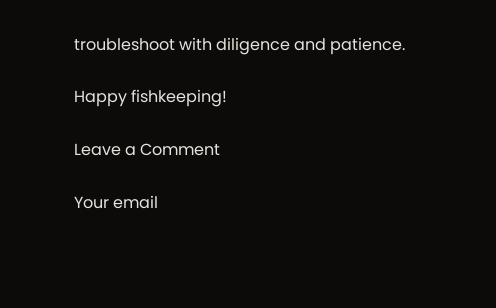troubleshoot with diligence and patience.

Happy fishkeeping!

Leave a Comment

Your email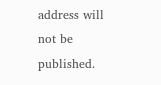address will not be published.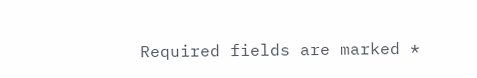Required fields are marked *